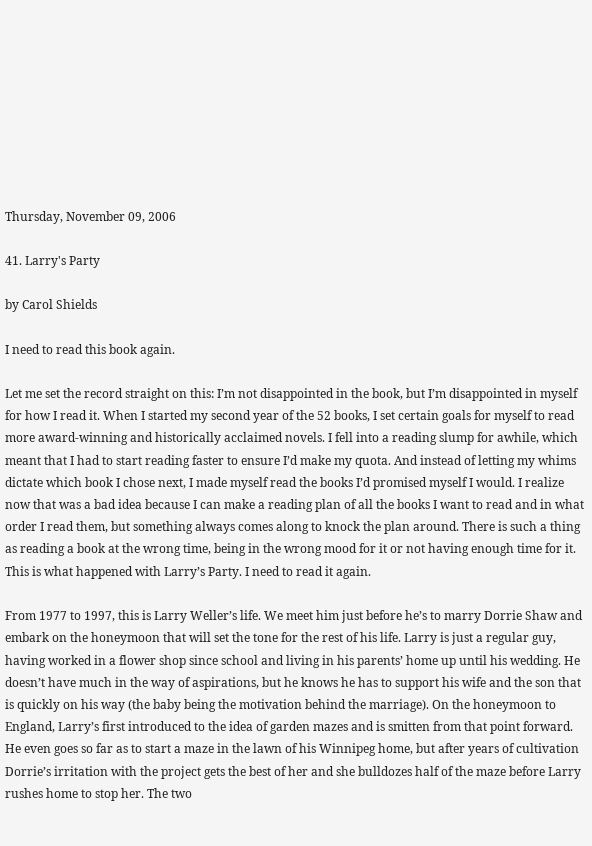Thursday, November 09, 2006

41. Larry's Party

by Carol Shields

I need to read this book again.

Let me set the record straight on this: I’m not disappointed in the book, but I’m disappointed in myself for how I read it. When I started my second year of the 52 books, I set certain goals for myself to read more award-winning and historically acclaimed novels. I fell into a reading slump for awhile, which meant that I had to start reading faster to ensure I’d make my quota. And instead of letting my whims dictate which book I chose next, I made myself read the books I’d promised myself I would. I realize now that was a bad idea because I can make a reading plan of all the books I want to read and in what order I read them, but something always comes along to knock the plan around. There is such a thing as reading a book at the wrong time, being in the wrong mood for it or not having enough time for it. This is what happened with Larry’s Party. I need to read it again.

From 1977 to 1997, this is Larry Weller’s life. We meet him just before he’s to marry Dorrie Shaw and embark on the honeymoon that will set the tone for the rest of his life. Larry is just a regular guy, having worked in a flower shop since school and living in his parents’ home up until his wedding. He doesn’t have much in the way of aspirations, but he knows he has to support his wife and the son that is quickly on his way (the baby being the motivation behind the marriage). On the honeymoon to England, Larry’s first introduced to the idea of garden mazes and is smitten from that point forward. He even goes so far as to start a maze in the lawn of his Winnipeg home, but after years of cultivation Dorrie’s irritation with the project gets the best of her and she bulldozes half of the maze before Larry rushes home to stop her. The two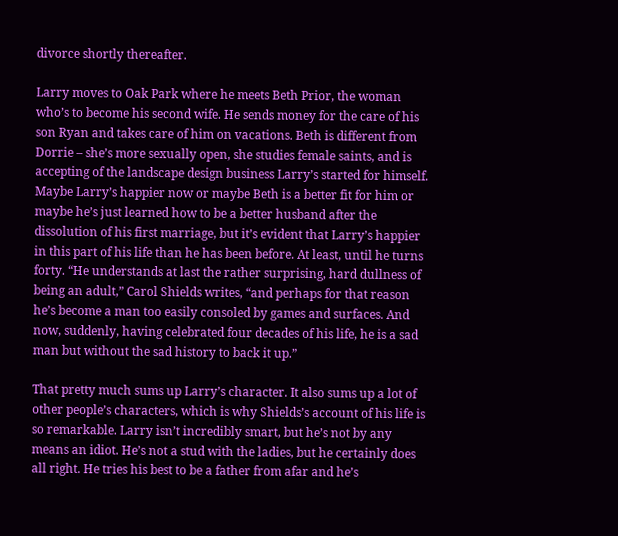divorce shortly thereafter.

Larry moves to Oak Park where he meets Beth Prior, the woman who’s to become his second wife. He sends money for the care of his son Ryan and takes care of him on vacations. Beth is different from Dorrie – she’s more sexually open, she studies female saints, and is accepting of the landscape design business Larry’s started for himself. Maybe Larry’s happier now or maybe Beth is a better fit for him or maybe he’s just learned how to be a better husband after the dissolution of his first marriage, but it’s evident that Larry’s happier in this part of his life than he has been before. At least, until he turns forty. “He understands at last the rather surprising, hard dullness of being an adult,” Carol Shields writes, “and perhaps for that reason he’s become a man too easily consoled by games and surfaces. And now, suddenly, having celebrated four decades of his life, he is a sad man but without the sad history to back it up.”

That pretty much sums up Larry’s character. It also sums up a lot of other people’s characters, which is why Shields’s account of his life is so remarkable. Larry isn’t incredibly smart, but he’s not by any means an idiot. He’s not a stud with the ladies, but he certainly does all right. He tries his best to be a father from afar and he’s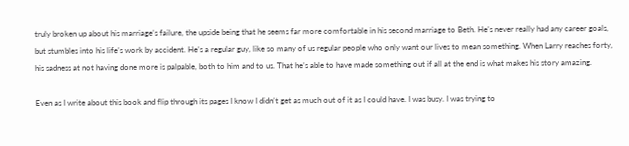truly broken up about his marriage’s failure, the upside being that he seems far more comfortable in his second marriage to Beth. He’s never really had any career goals, but stumbles into his life’s work by accident. He’s a regular guy, like so many of us regular people who only want our lives to mean something. When Larry reaches forty, his sadness at not having done more is palpable, both to him and to us. That he’s able to have made something out if all at the end is what makes his story amazing.

Even as I write about this book and flip through its pages I know I didn’t get as much out of it as I could have. I was busy. I was trying to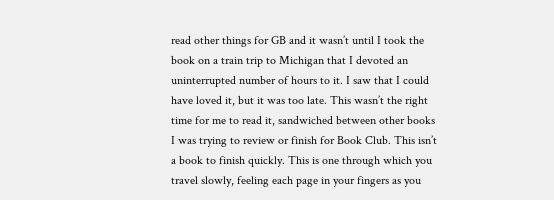read other things for GB and it wasn’t until I took the book on a train trip to Michigan that I devoted an uninterrupted number of hours to it. I saw that I could have loved it, but it was too late. This wasn’t the right time for me to read it, sandwiched between other books I was trying to review or finish for Book Club. This isn’t a book to finish quickly. This is one through which you travel slowly, feeling each page in your fingers as you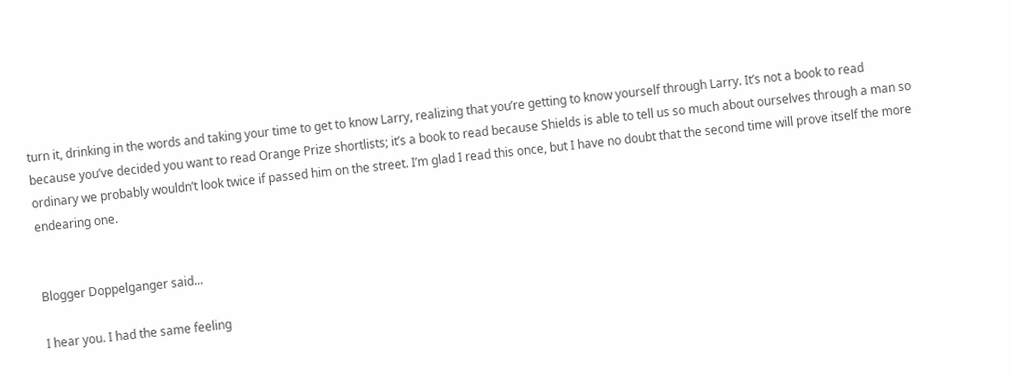turn it, drinking in the words and taking your time to get to know Larry, realizing that you’re getting to know yourself through Larry. It’s not a book to read because you’ve decided you want to read Orange Prize shortlists; it’s a book to read because Shields is able to tell us so much about ourselves through a man so ordinary we probably wouldn’t look twice if passed him on the street. I’m glad I read this once, but I have no doubt that the second time will prove itself the more endearing one.


Blogger Doppelganger said...

I hear you. I had the same feeling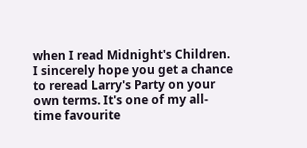when I read Midnight's Children. I sincerely hope you get a chance to reread Larry's Party on your own terms. It's one of my all-time favourite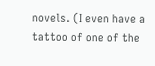novels. (I even have a tattoo of one of the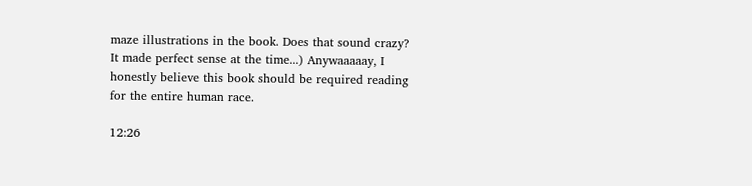maze illustrations in the book. Does that sound crazy? It made perfect sense at the time...) Anywaaaaay, I honestly believe this book should be required reading for the entire human race.

12:26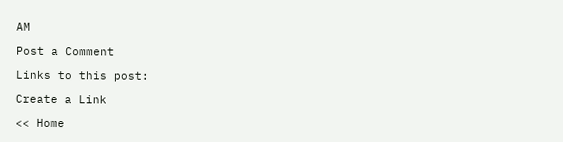AM

Post a Comment

Links to this post:

Create a Link

<< Home